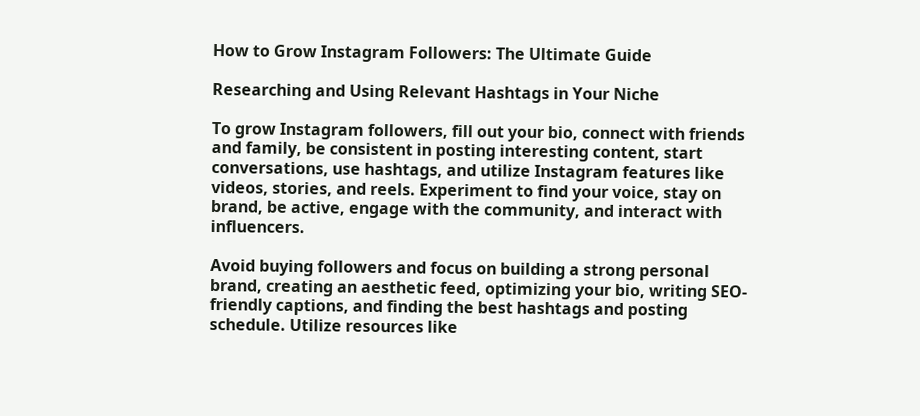How to Grow Instagram Followers: The Ultimate Guide

Researching and Using Relevant Hashtags in Your Niche

To grow Instagram followers, fill out your bio, connect with friends and family, be consistent in posting interesting content, start conversations, use hashtags, and utilize Instagram features like videos, stories, and reels. Experiment to find your voice, stay on brand, be active, engage with the community, and interact with influencers.

Avoid buying followers and focus on building a strong personal brand, creating an aesthetic feed, optimizing your bio, writing SEO-friendly captions, and finding the best hashtags and posting schedule. Utilize resources like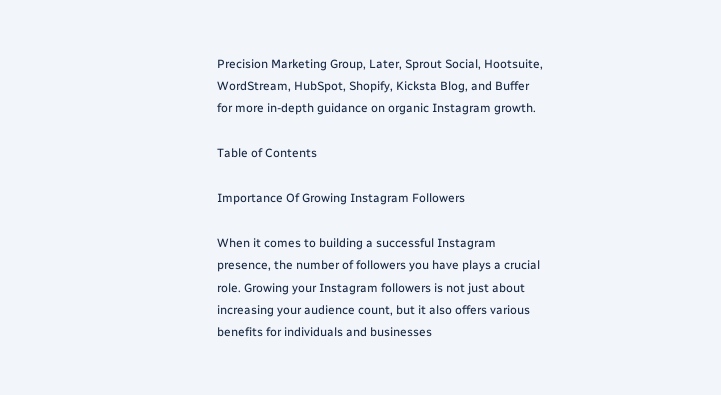Precision Marketing Group, Later, Sprout Social, Hootsuite, WordStream, HubSpot, Shopify, Kicksta Blog, and Buffer for more in-depth guidance on organic Instagram growth.

Table of Contents

Importance Of Growing Instagram Followers

When it comes to building a successful Instagram presence, the number of followers you have plays a crucial role. Growing your Instagram followers is not just about increasing your audience count, but it also offers various benefits for individuals and businesses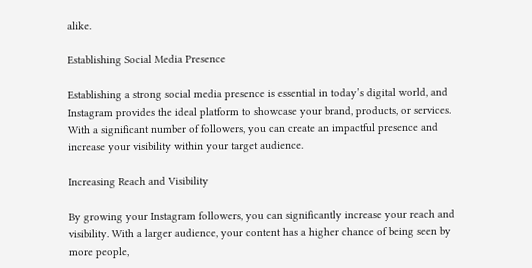alike.

Establishing Social Media Presence

Establishing a strong social media presence is essential in today’s digital world, and Instagram provides the ideal platform to showcase your brand, products, or services. With a significant number of followers, you can create an impactful presence and increase your visibility within your target audience.

Increasing Reach and Visibility

By growing your Instagram followers, you can significantly increase your reach and visibility. With a larger audience, your content has a higher chance of being seen by more people,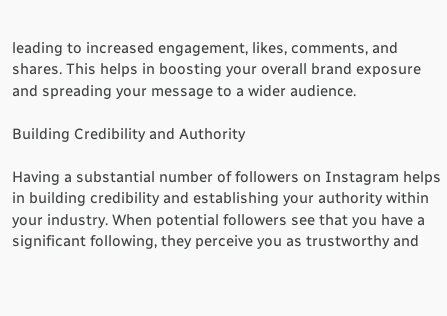leading to increased engagement, likes, comments, and shares. This helps in boosting your overall brand exposure and spreading your message to a wider audience.

Building Credibility and Authority

Having a substantial number of followers on Instagram helps in building credibility and establishing your authority within your industry. When potential followers see that you have a significant following, they perceive you as trustworthy and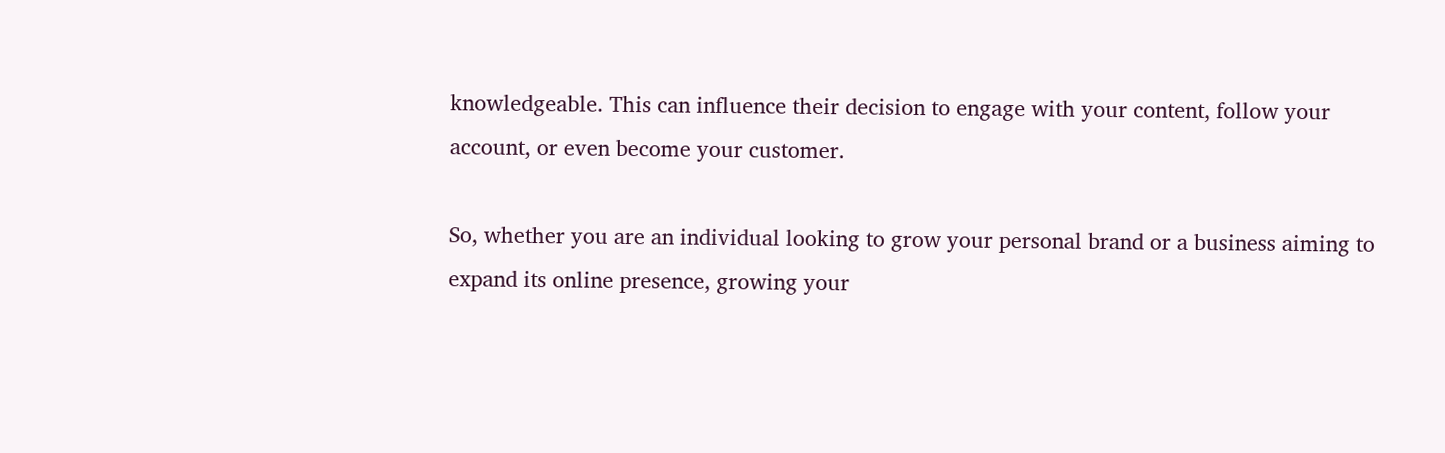knowledgeable. This can influence their decision to engage with your content, follow your account, or even become your customer.

So, whether you are an individual looking to grow your personal brand or a business aiming to expand its online presence, growing your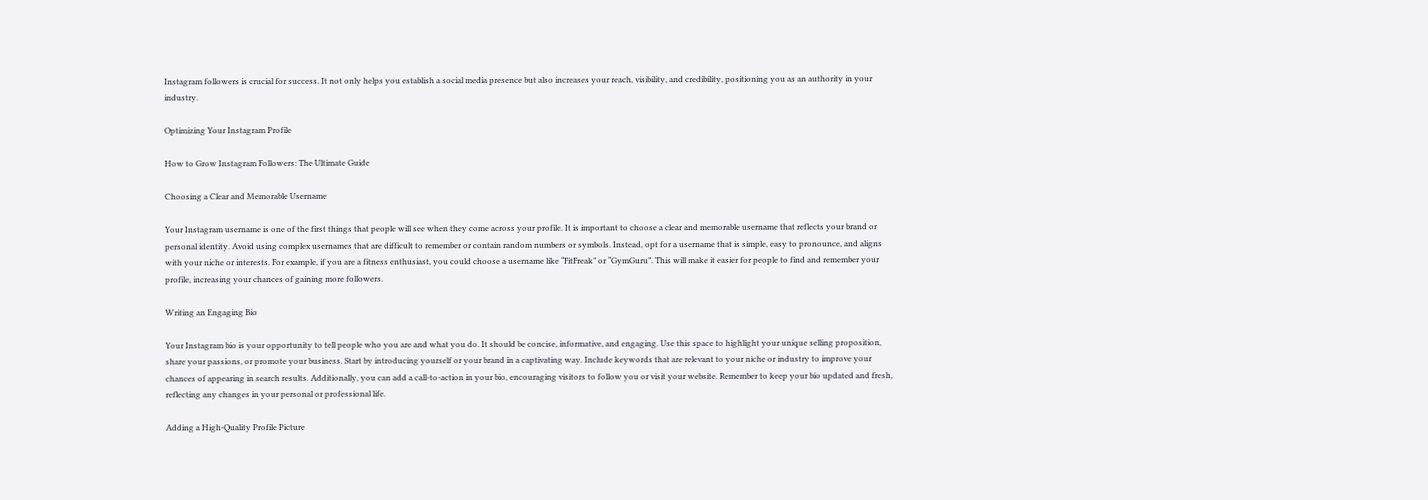Instagram followers is crucial for success. It not only helps you establish a social media presence but also increases your reach, visibility, and credibility, positioning you as an authority in your industry.

Optimizing Your Instagram Profile

How to Grow Instagram Followers: The Ultimate Guide

Choosing a Clear and Memorable Username

Your Instagram username is one of the first things that people will see when they come across your profile. It is important to choose a clear and memorable username that reflects your brand or personal identity. Avoid using complex usernames that are difficult to remember or contain random numbers or symbols. Instead, opt for a username that is simple, easy to pronounce, and aligns with your niche or interests. For example, if you are a fitness enthusiast, you could choose a username like “FitFreak” or “GymGuru”. This will make it easier for people to find and remember your profile, increasing your chances of gaining more followers.

Writing an Engaging Bio

Your Instagram bio is your opportunity to tell people who you are and what you do. It should be concise, informative, and engaging. Use this space to highlight your unique selling proposition, share your passions, or promote your business. Start by introducing yourself or your brand in a captivating way. Include keywords that are relevant to your niche or industry to improve your chances of appearing in search results. Additionally, you can add a call-to-action in your bio, encouraging visitors to follow you or visit your website. Remember to keep your bio updated and fresh, reflecting any changes in your personal or professional life.

Adding a High-Quality Profile Picture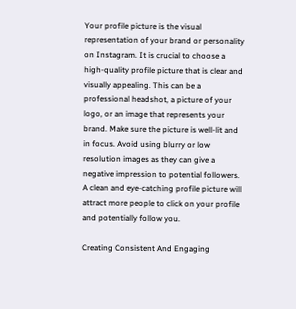Your profile picture is the visual representation of your brand or personality on Instagram. It is crucial to choose a high-quality profile picture that is clear and visually appealing. This can be a professional headshot, a picture of your logo, or an image that represents your brand. Make sure the picture is well-lit and in focus. Avoid using blurry or low resolution images as they can give a negative impression to potential followers. A clean and eye-catching profile picture will attract more people to click on your profile and potentially follow you.

Creating Consistent And Engaging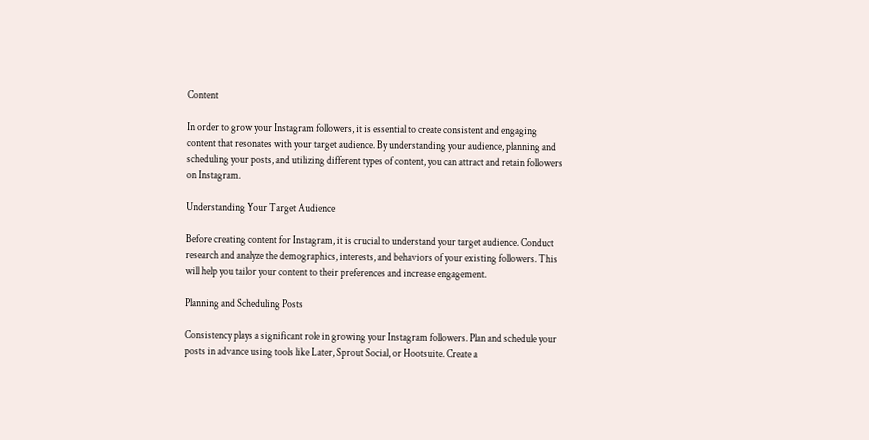Content

In order to grow your Instagram followers, it is essential to create consistent and engaging content that resonates with your target audience. By understanding your audience, planning and scheduling your posts, and utilizing different types of content, you can attract and retain followers on Instagram.

Understanding Your Target Audience

Before creating content for Instagram, it is crucial to understand your target audience. Conduct research and analyze the demographics, interests, and behaviors of your existing followers. This will help you tailor your content to their preferences and increase engagement.

Planning and Scheduling Posts

Consistency plays a significant role in growing your Instagram followers. Plan and schedule your posts in advance using tools like Later, Sprout Social, or Hootsuite. Create a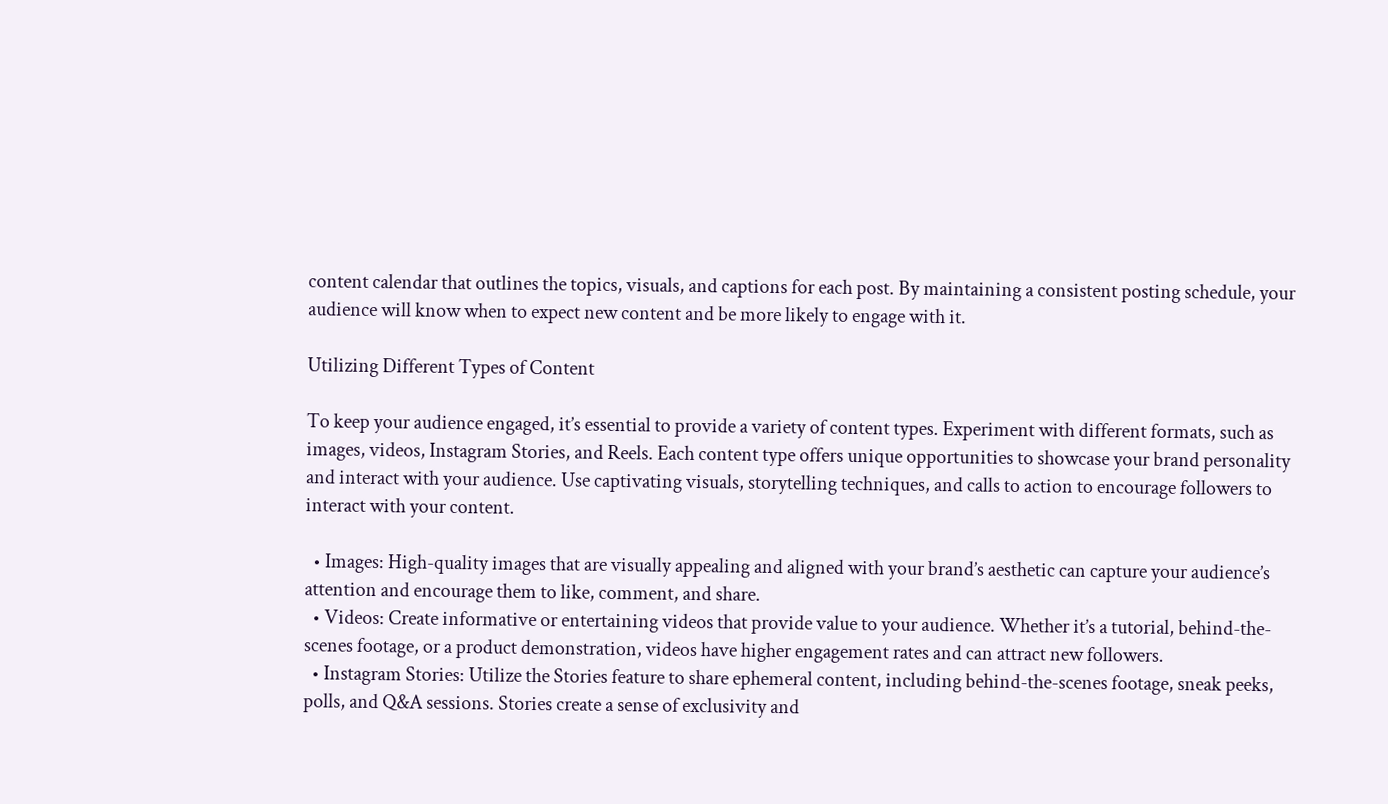content calendar that outlines the topics, visuals, and captions for each post. By maintaining a consistent posting schedule, your audience will know when to expect new content and be more likely to engage with it.

Utilizing Different Types of Content

To keep your audience engaged, it’s essential to provide a variety of content types. Experiment with different formats, such as images, videos, Instagram Stories, and Reels. Each content type offers unique opportunities to showcase your brand personality and interact with your audience. Use captivating visuals, storytelling techniques, and calls to action to encourage followers to interact with your content.

  • Images: High-quality images that are visually appealing and aligned with your brand’s aesthetic can capture your audience’s attention and encourage them to like, comment, and share.
  • Videos: Create informative or entertaining videos that provide value to your audience. Whether it’s a tutorial, behind-the-scenes footage, or a product demonstration, videos have higher engagement rates and can attract new followers.
  • Instagram Stories: Utilize the Stories feature to share ephemeral content, including behind-the-scenes footage, sneak peeks, polls, and Q&A sessions. Stories create a sense of exclusivity and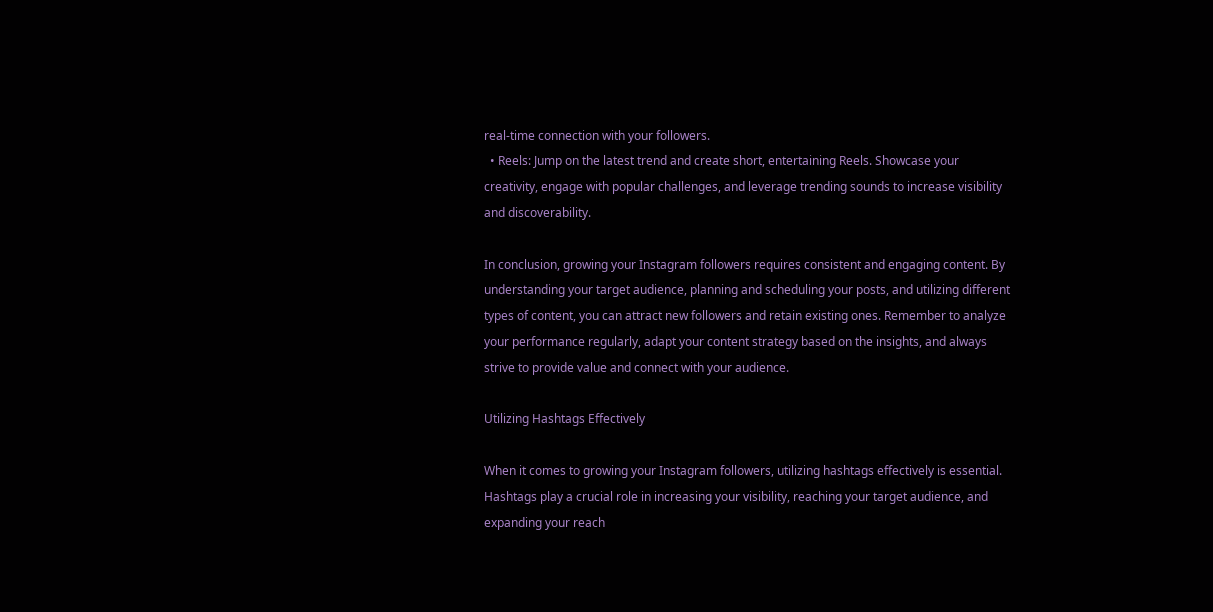real-time connection with your followers.
  • Reels: Jump on the latest trend and create short, entertaining Reels. Showcase your creativity, engage with popular challenges, and leverage trending sounds to increase visibility and discoverability.

In conclusion, growing your Instagram followers requires consistent and engaging content. By understanding your target audience, planning and scheduling your posts, and utilizing different types of content, you can attract new followers and retain existing ones. Remember to analyze your performance regularly, adapt your content strategy based on the insights, and always strive to provide value and connect with your audience.

Utilizing Hashtags Effectively

When it comes to growing your Instagram followers, utilizing hashtags effectively is essential. Hashtags play a crucial role in increasing your visibility, reaching your target audience, and expanding your reach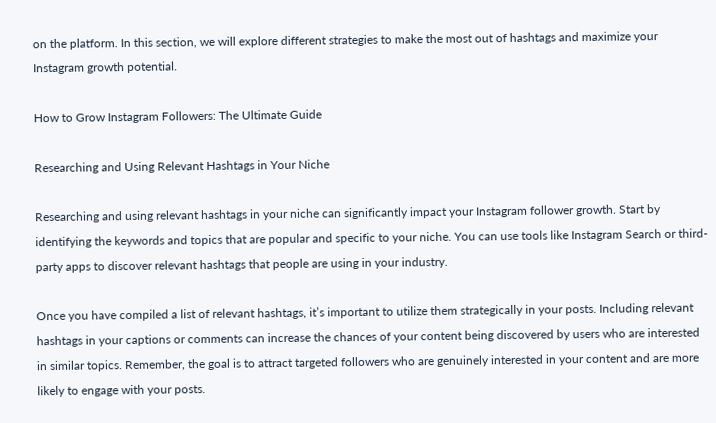on the platform. In this section, we will explore different strategies to make the most out of hashtags and maximize your Instagram growth potential.

How to Grow Instagram Followers: The Ultimate Guide

Researching and Using Relevant Hashtags in Your Niche

Researching and using relevant hashtags in your niche can significantly impact your Instagram follower growth. Start by identifying the keywords and topics that are popular and specific to your niche. You can use tools like Instagram Search or third-party apps to discover relevant hashtags that people are using in your industry.

Once you have compiled a list of relevant hashtags, it’s important to utilize them strategically in your posts. Including relevant hashtags in your captions or comments can increase the chances of your content being discovered by users who are interested in similar topics. Remember, the goal is to attract targeted followers who are genuinely interested in your content and are more likely to engage with your posts.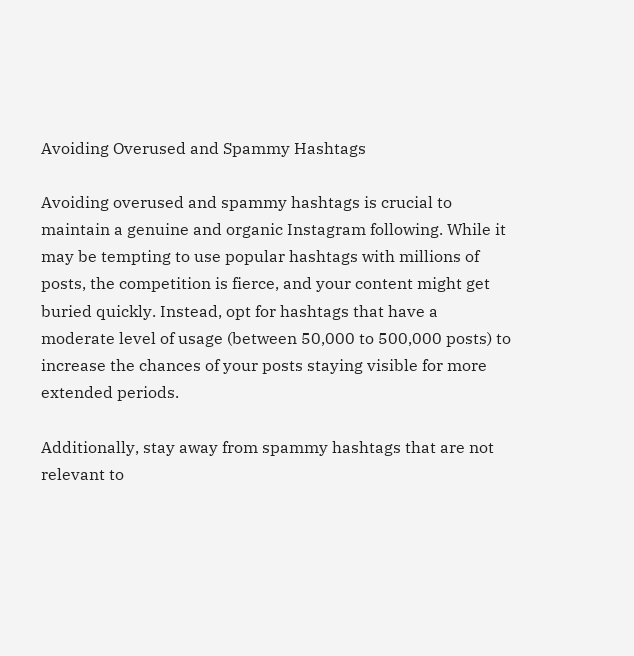Avoiding Overused and Spammy Hashtags

Avoiding overused and spammy hashtags is crucial to maintain a genuine and organic Instagram following. While it may be tempting to use popular hashtags with millions of posts, the competition is fierce, and your content might get buried quickly. Instead, opt for hashtags that have a moderate level of usage (between 50,000 to 500,000 posts) to increase the chances of your posts staying visible for more extended periods.

Additionally, stay away from spammy hashtags that are not relevant to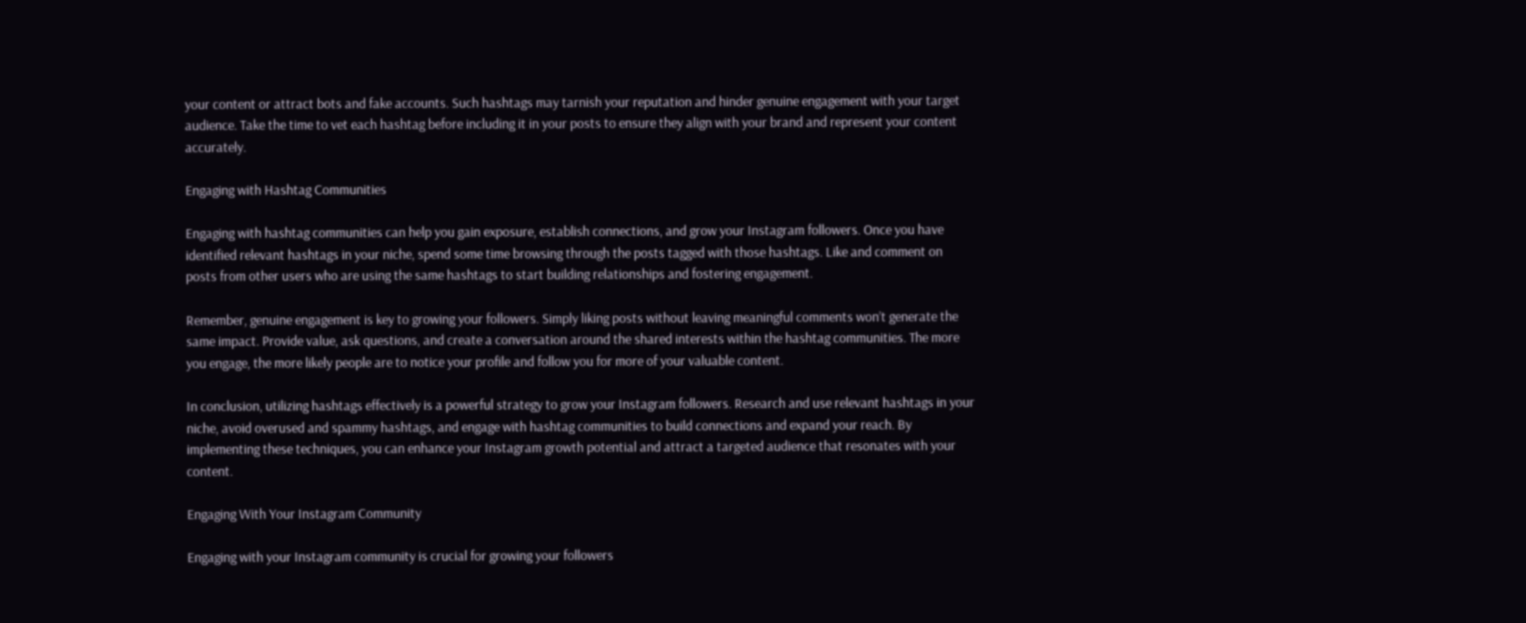your content or attract bots and fake accounts. Such hashtags may tarnish your reputation and hinder genuine engagement with your target audience. Take the time to vet each hashtag before including it in your posts to ensure they align with your brand and represent your content accurately.

Engaging with Hashtag Communities

Engaging with hashtag communities can help you gain exposure, establish connections, and grow your Instagram followers. Once you have identified relevant hashtags in your niche, spend some time browsing through the posts tagged with those hashtags. Like and comment on posts from other users who are using the same hashtags to start building relationships and fostering engagement.

Remember, genuine engagement is key to growing your followers. Simply liking posts without leaving meaningful comments won’t generate the same impact. Provide value, ask questions, and create a conversation around the shared interests within the hashtag communities. The more you engage, the more likely people are to notice your profile and follow you for more of your valuable content.

In conclusion, utilizing hashtags effectively is a powerful strategy to grow your Instagram followers. Research and use relevant hashtags in your niche, avoid overused and spammy hashtags, and engage with hashtag communities to build connections and expand your reach. By implementing these techniques, you can enhance your Instagram growth potential and attract a targeted audience that resonates with your content.

Engaging With Your Instagram Community

Engaging with your Instagram community is crucial for growing your followers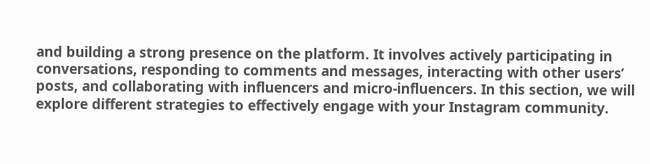and building a strong presence on the platform. It involves actively participating in conversations, responding to comments and messages, interacting with other users’ posts, and collaborating with influencers and micro-influencers. In this section, we will explore different strategies to effectively engage with your Instagram community.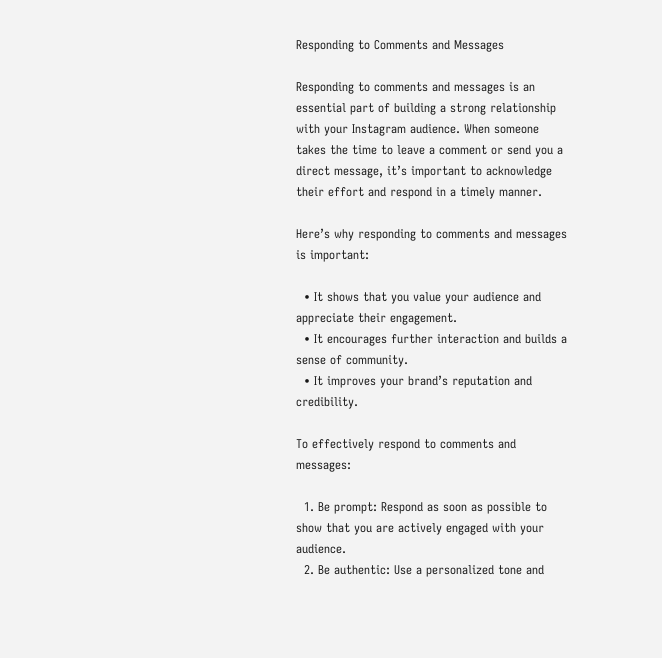Responding to Comments and Messages

Responding to comments and messages is an essential part of building a strong relationship with your Instagram audience. When someone takes the time to leave a comment or send you a direct message, it’s important to acknowledge their effort and respond in a timely manner.

Here’s why responding to comments and messages is important:

  • It shows that you value your audience and appreciate their engagement.
  • It encourages further interaction and builds a sense of community.
  • It improves your brand’s reputation and credibility.

To effectively respond to comments and messages:

  1. Be prompt: Respond as soon as possible to show that you are actively engaged with your audience.
  2. Be authentic: Use a personalized tone and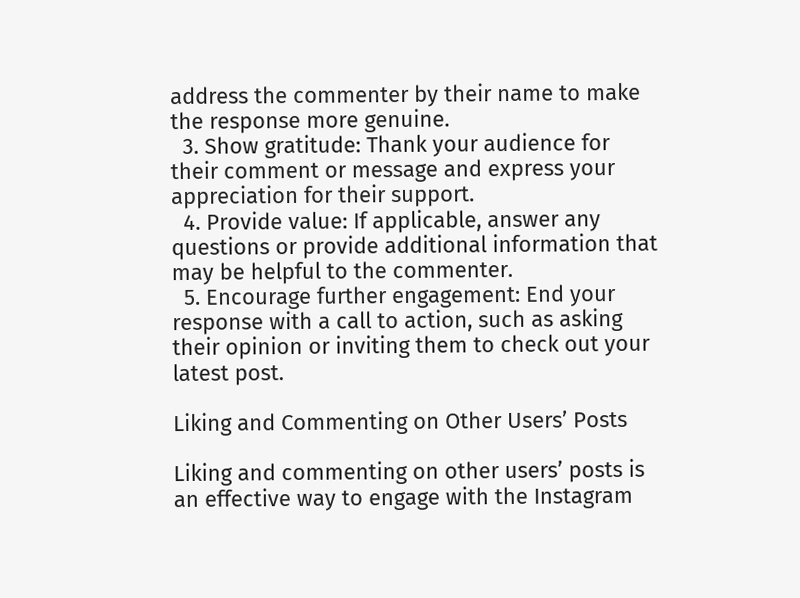address the commenter by their name to make the response more genuine.
  3. Show gratitude: Thank your audience for their comment or message and express your appreciation for their support.
  4. Provide value: If applicable, answer any questions or provide additional information that may be helpful to the commenter.
  5. Encourage further engagement: End your response with a call to action, such as asking their opinion or inviting them to check out your latest post.

Liking and Commenting on Other Users’ Posts

Liking and commenting on other users’ posts is an effective way to engage with the Instagram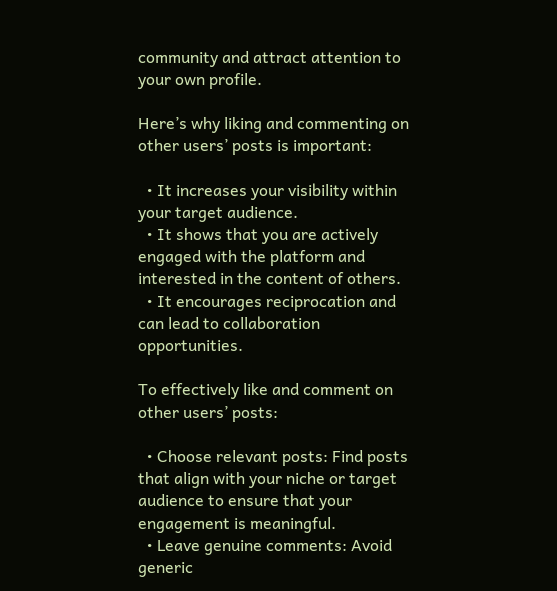community and attract attention to your own profile.

Here’s why liking and commenting on other users’ posts is important:

  • It increases your visibility within your target audience.
  • It shows that you are actively engaged with the platform and interested in the content of others.
  • It encourages reciprocation and can lead to collaboration opportunities.

To effectively like and comment on other users’ posts:

  • Choose relevant posts: Find posts that align with your niche or target audience to ensure that your engagement is meaningful.
  • Leave genuine comments: Avoid generic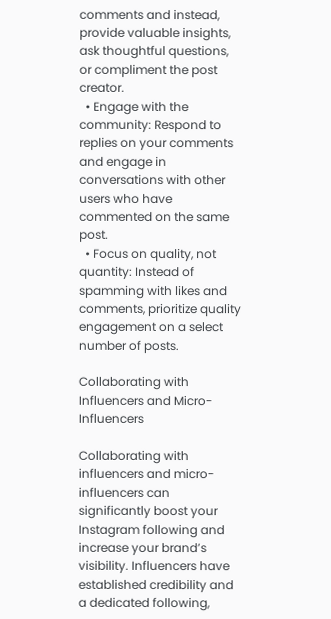comments and instead, provide valuable insights, ask thoughtful questions, or compliment the post creator.
  • Engage with the community: Respond to replies on your comments and engage in conversations with other users who have commented on the same post.
  • Focus on quality, not quantity: Instead of spamming with likes and comments, prioritize quality engagement on a select number of posts.

Collaborating with Influencers and Micro-Influencers

Collaborating with influencers and micro-influencers can significantly boost your Instagram following and increase your brand’s visibility. Influencers have established credibility and a dedicated following,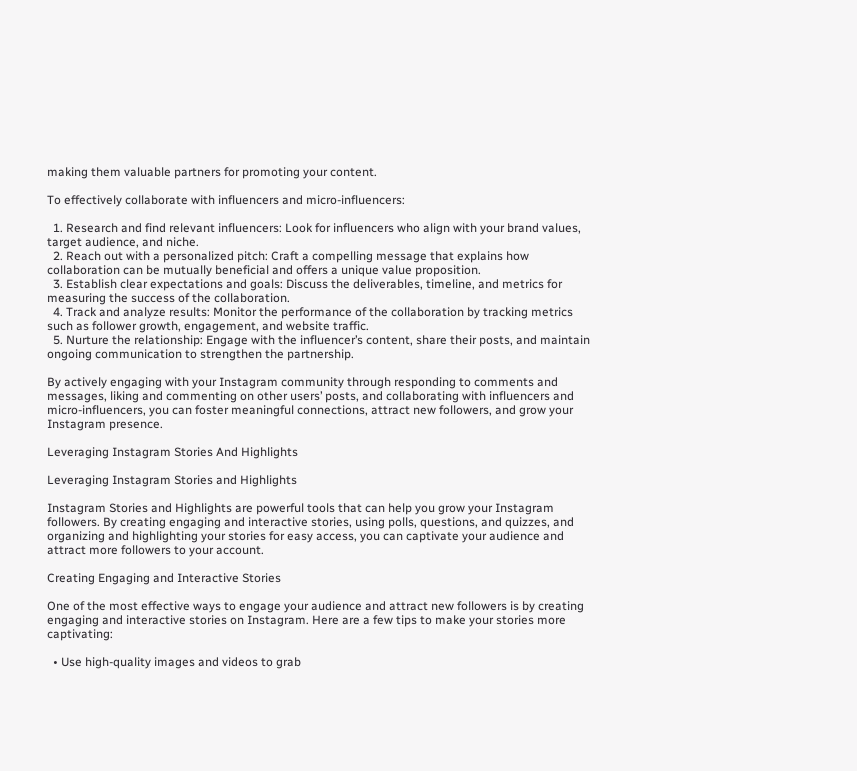making them valuable partners for promoting your content.

To effectively collaborate with influencers and micro-influencers:

  1. Research and find relevant influencers: Look for influencers who align with your brand values, target audience, and niche.
  2. Reach out with a personalized pitch: Craft a compelling message that explains how collaboration can be mutually beneficial and offers a unique value proposition.
  3. Establish clear expectations and goals: Discuss the deliverables, timeline, and metrics for measuring the success of the collaboration.
  4. Track and analyze results: Monitor the performance of the collaboration by tracking metrics such as follower growth, engagement, and website traffic.
  5. Nurture the relationship: Engage with the influencer’s content, share their posts, and maintain ongoing communication to strengthen the partnership.

By actively engaging with your Instagram community through responding to comments and messages, liking and commenting on other users’ posts, and collaborating with influencers and micro-influencers, you can foster meaningful connections, attract new followers, and grow your Instagram presence.

Leveraging Instagram Stories And Highlights

Leveraging Instagram Stories and Highlights

Instagram Stories and Highlights are powerful tools that can help you grow your Instagram followers. By creating engaging and interactive stories, using polls, questions, and quizzes, and organizing and highlighting your stories for easy access, you can captivate your audience and attract more followers to your account.

Creating Engaging and Interactive Stories

One of the most effective ways to engage your audience and attract new followers is by creating engaging and interactive stories on Instagram. Here are a few tips to make your stories more captivating:

  • Use high-quality images and videos to grab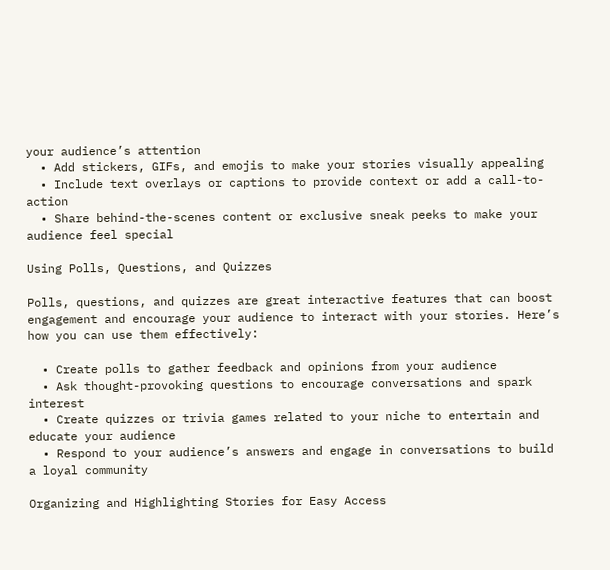your audience’s attention
  • Add stickers, GIFs, and emojis to make your stories visually appealing
  • Include text overlays or captions to provide context or add a call-to-action
  • Share behind-the-scenes content or exclusive sneak peeks to make your audience feel special

Using Polls, Questions, and Quizzes

Polls, questions, and quizzes are great interactive features that can boost engagement and encourage your audience to interact with your stories. Here’s how you can use them effectively:

  • Create polls to gather feedback and opinions from your audience
  • Ask thought-provoking questions to encourage conversations and spark interest
  • Create quizzes or trivia games related to your niche to entertain and educate your audience
  • Respond to your audience’s answers and engage in conversations to build a loyal community

Organizing and Highlighting Stories for Easy Access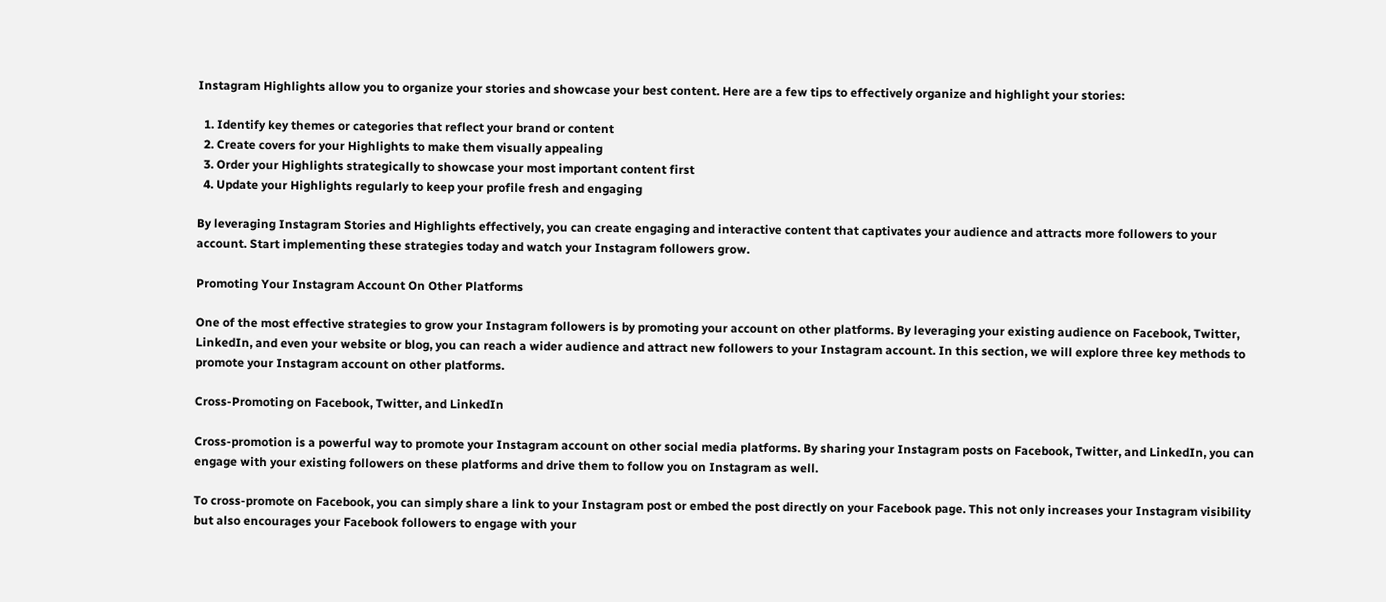Instagram Highlights allow you to organize your stories and showcase your best content. Here are a few tips to effectively organize and highlight your stories:

  1. Identify key themes or categories that reflect your brand or content
  2. Create covers for your Highlights to make them visually appealing
  3. Order your Highlights strategically to showcase your most important content first
  4. Update your Highlights regularly to keep your profile fresh and engaging

By leveraging Instagram Stories and Highlights effectively, you can create engaging and interactive content that captivates your audience and attracts more followers to your account. Start implementing these strategies today and watch your Instagram followers grow.

Promoting Your Instagram Account On Other Platforms

One of the most effective strategies to grow your Instagram followers is by promoting your account on other platforms. By leveraging your existing audience on Facebook, Twitter, LinkedIn, and even your website or blog, you can reach a wider audience and attract new followers to your Instagram account. In this section, we will explore three key methods to promote your Instagram account on other platforms.

Cross-Promoting on Facebook, Twitter, and LinkedIn

Cross-promotion is a powerful way to promote your Instagram account on other social media platforms. By sharing your Instagram posts on Facebook, Twitter, and LinkedIn, you can engage with your existing followers on these platforms and drive them to follow you on Instagram as well.

To cross-promote on Facebook, you can simply share a link to your Instagram post or embed the post directly on your Facebook page. This not only increases your Instagram visibility but also encourages your Facebook followers to engage with your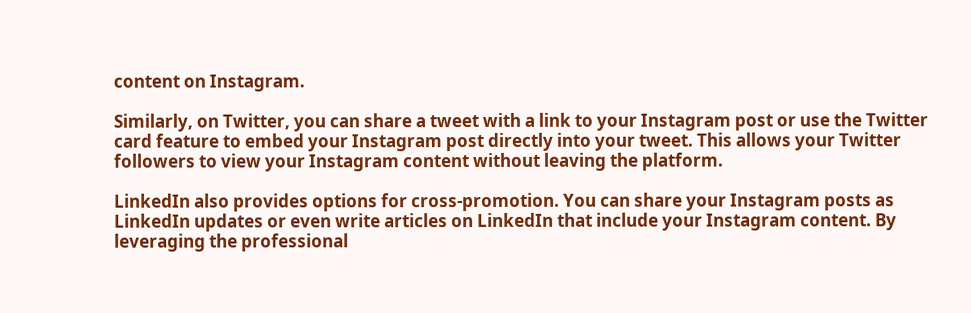content on Instagram.

Similarly, on Twitter, you can share a tweet with a link to your Instagram post or use the Twitter card feature to embed your Instagram post directly into your tweet. This allows your Twitter followers to view your Instagram content without leaving the platform.

LinkedIn also provides options for cross-promotion. You can share your Instagram posts as LinkedIn updates or even write articles on LinkedIn that include your Instagram content. By leveraging the professional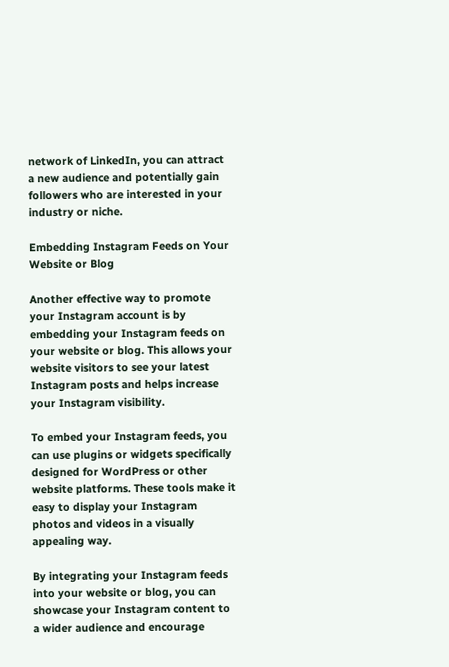network of LinkedIn, you can attract a new audience and potentially gain followers who are interested in your industry or niche.

Embedding Instagram Feeds on Your Website or Blog

Another effective way to promote your Instagram account is by embedding your Instagram feeds on your website or blog. This allows your website visitors to see your latest Instagram posts and helps increase your Instagram visibility.

To embed your Instagram feeds, you can use plugins or widgets specifically designed for WordPress or other website platforms. These tools make it easy to display your Instagram photos and videos in a visually appealing way.

By integrating your Instagram feeds into your website or blog, you can showcase your Instagram content to a wider audience and encourage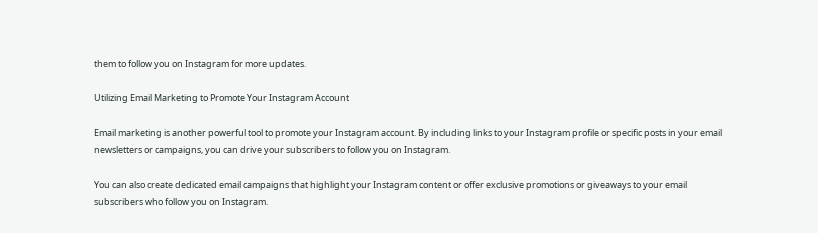them to follow you on Instagram for more updates.

Utilizing Email Marketing to Promote Your Instagram Account

Email marketing is another powerful tool to promote your Instagram account. By including links to your Instagram profile or specific posts in your email newsletters or campaigns, you can drive your subscribers to follow you on Instagram.

You can also create dedicated email campaigns that highlight your Instagram content or offer exclusive promotions or giveaways to your email subscribers who follow you on Instagram.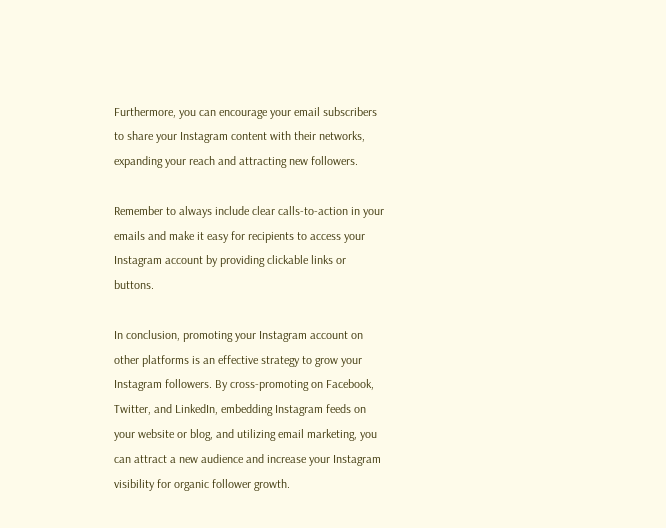Furthermore, you can encourage your email subscribers to share your Instagram content with their networks, expanding your reach and attracting new followers.

Remember to always include clear calls-to-action in your emails and make it easy for recipients to access your Instagram account by providing clickable links or buttons.

In conclusion, promoting your Instagram account on other platforms is an effective strategy to grow your Instagram followers. By cross-promoting on Facebook, Twitter, and LinkedIn, embedding Instagram feeds on your website or blog, and utilizing email marketing, you can attract a new audience and increase your Instagram visibility for organic follower growth.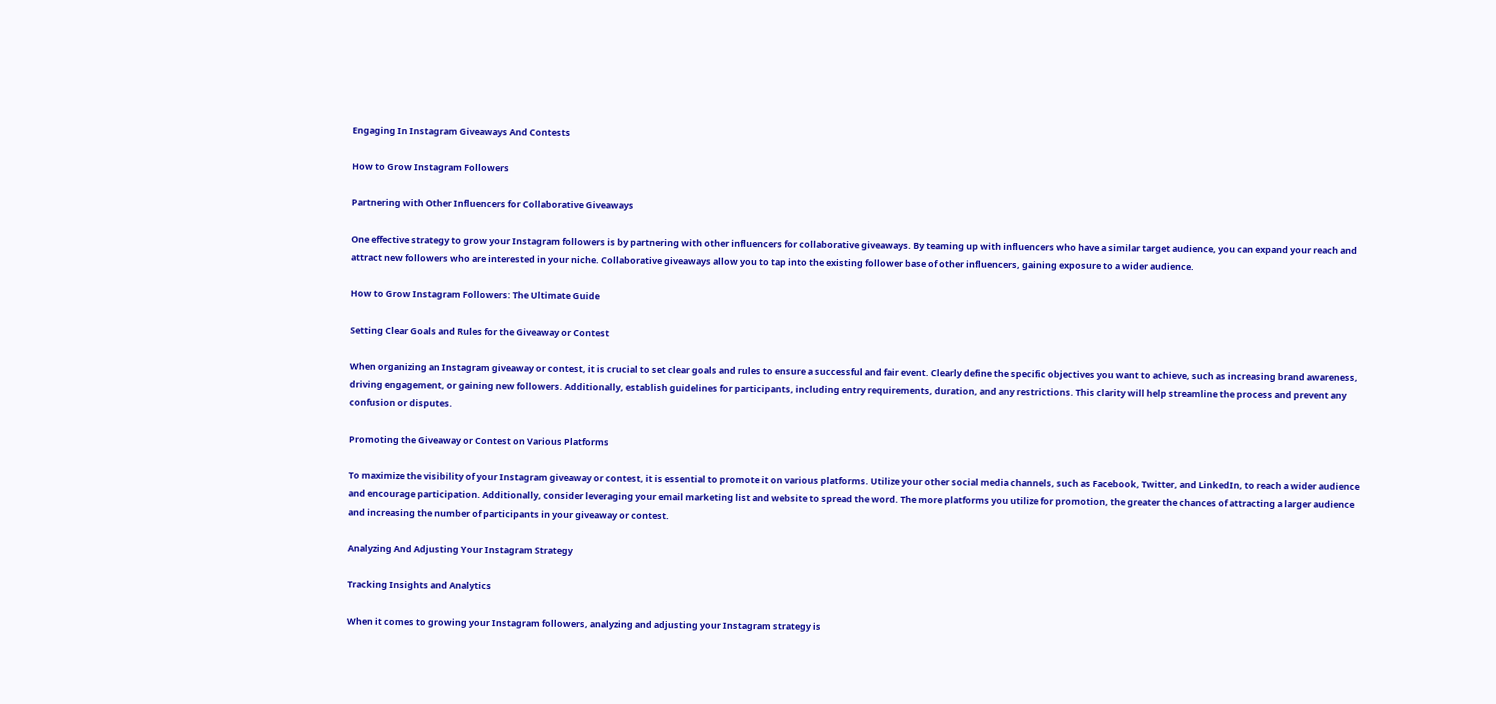Engaging In Instagram Giveaways And Contests

How to Grow Instagram Followers

Partnering with Other Influencers for Collaborative Giveaways

One effective strategy to grow your Instagram followers is by partnering with other influencers for collaborative giveaways. By teaming up with influencers who have a similar target audience, you can expand your reach and attract new followers who are interested in your niche. Collaborative giveaways allow you to tap into the existing follower base of other influencers, gaining exposure to a wider audience.

How to Grow Instagram Followers: The Ultimate Guide

Setting Clear Goals and Rules for the Giveaway or Contest

When organizing an Instagram giveaway or contest, it is crucial to set clear goals and rules to ensure a successful and fair event. Clearly define the specific objectives you want to achieve, such as increasing brand awareness, driving engagement, or gaining new followers. Additionally, establish guidelines for participants, including entry requirements, duration, and any restrictions. This clarity will help streamline the process and prevent any confusion or disputes.

Promoting the Giveaway or Contest on Various Platforms

To maximize the visibility of your Instagram giveaway or contest, it is essential to promote it on various platforms. Utilize your other social media channels, such as Facebook, Twitter, and LinkedIn, to reach a wider audience and encourage participation. Additionally, consider leveraging your email marketing list and website to spread the word. The more platforms you utilize for promotion, the greater the chances of attracting a larger audience and increasing the number of participants in your giveaway or contest.

Analyzing And Adjusting Your Instagram Strategy

Tracking Insights and Analytics

When it comes to growing your Instagram followers, analyzing and adjusting your Instagram strategy is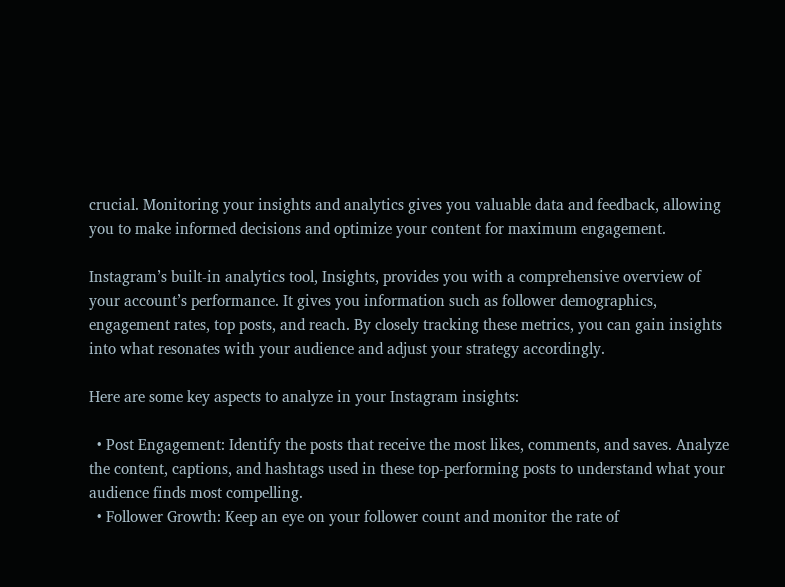crucial. Monitoring your insights and analytics gives you valuable data and feedback, allowing you to make informed decisions and optimize your content for maximum engagement.

Instagram’s built-in analytics tool, Insights, provides you with a comprehensive overview of your account’s performance. It gives you information such as follower demographics, engagement rates, top posts, and reach. By closely tracking these metrics, you can gain insights into what resonates with your audience and adjust your strategy accordingly.

Here are some key aspects to analyze in your Instagram insights:

  • Post Engagement: Identify the posts that receive the most likes, comments, and saves. Analyze the content, captions, and hashtags used in these top-performing posts to understand what your audience finds most compelling.
  • Follower Growth: Keep an eye on your follower count and monitor the rate of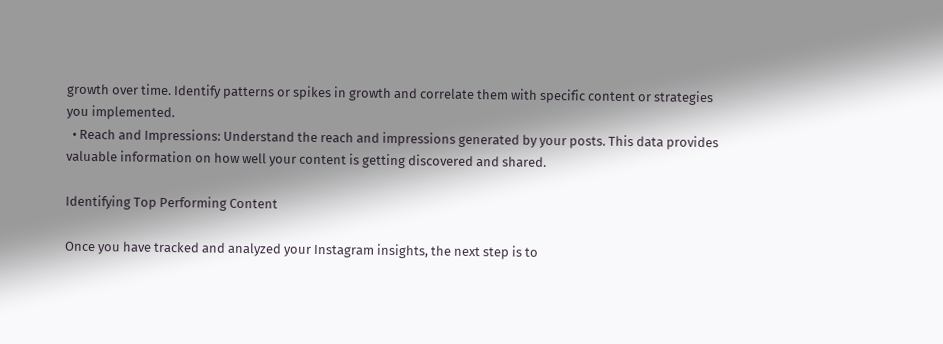growth over time. Identify patterns or spikes in growth and correlate them with specific content or strategies you implemented.
  • Reach and Impressions: Understand the reach and impressions generated by your posts. This data provides valuable information on how well your content is getting discovered and shared.

Identifying Top Performing Content

Once you have tracked and analyzed your Instagram insights, the next step is to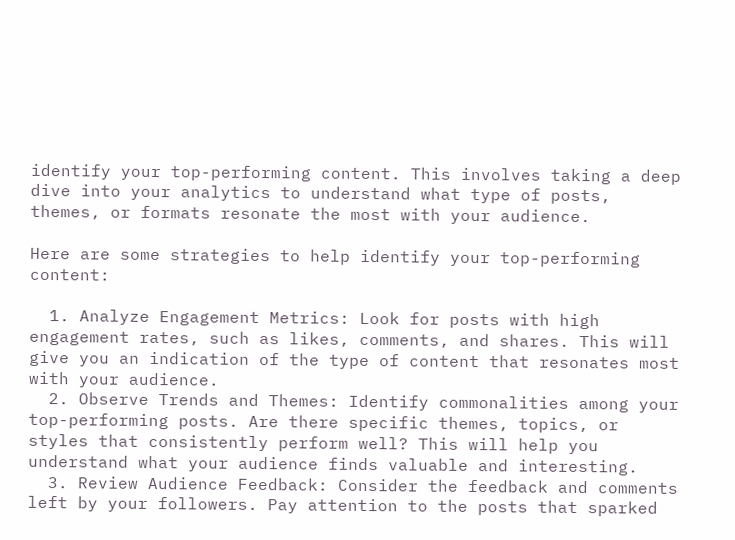identify your top-performing content. This involves taking a deep dive into your analytics to understand what type of posts, themes, or formats resonate the most with your audience.

Here are some strategies to help identify your top-performing content:

  1. Analyze Engagement Metrics: Look for posts with high engagement rates, such as likes, comments, and shares. This will give you an indication of the type of content that resonates most with your audience.
  2. Observe Trends and Themes: Identify commonalities among your top-performing posts. Are there specific themes, topics, or styles that consistently perform well? This will help you understand what your audience finds valuable and interesting.
  3. Review Audience Feedback: Consider the feedback and comments left by your followers. Pay attention to the posts that sparked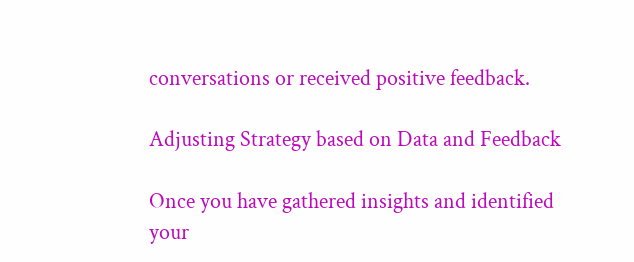conversations or received positive feedback.

Adjusting Strategy based on Data and Feedback

Once you have gathered insights and identified your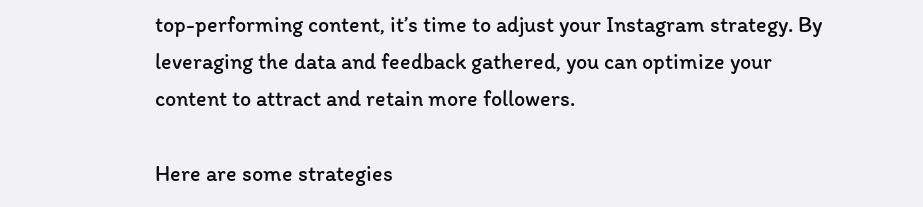top-performing content, it’s time to adjust your Instagram strategy. By leveraging the data and feedback gathered, you can optimize your content to attract and retain more followers.

Here are some strategies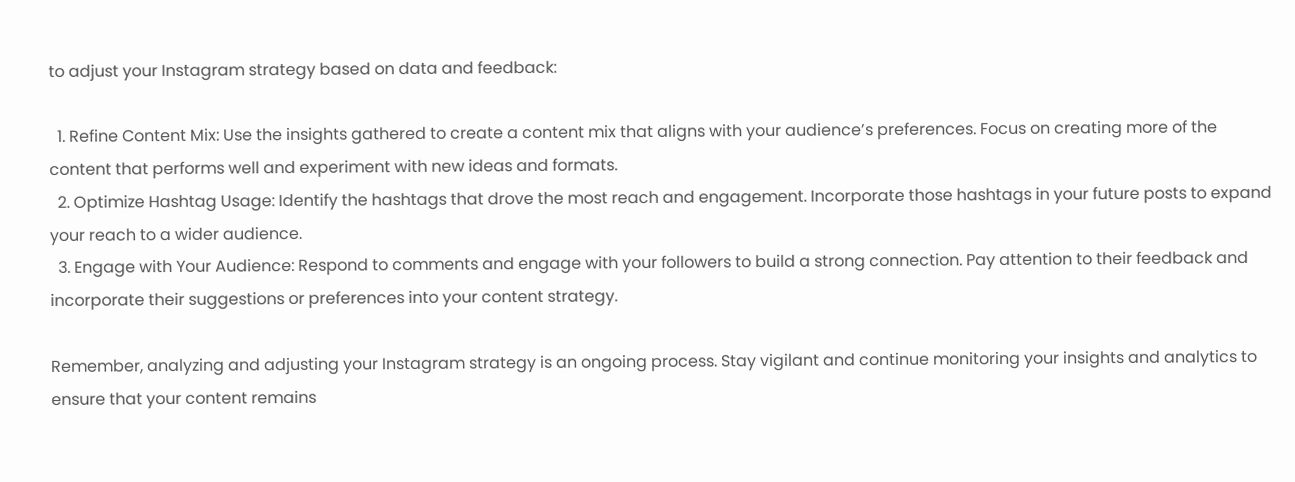to adjust your Instagram strategy based on data and feedback:

  1. Refine Content Mix: Use the insights gathered to create a content mix that aligns with your audience’s preferences. Focus on creating more of the content that performs well and experiment with new ideas and formats.
  2. Optimize Hashtag Usage: Identify the hashtags that drove the most reach and engagement. Incorporate those hashtags in your future posts to expand your reach to a wider audience.
  3. Engage with Your Audience: Respond to comments and engage with your followers to build a strong connection. Pay attention to their feedback and incorporate their suggestions or preferences into your content strategy.

Remember, analyzing and adjusting your Instagram strategy is an ongoing process. Stay vigilant and continue monitoring your insights and analytics to ensure that your content remains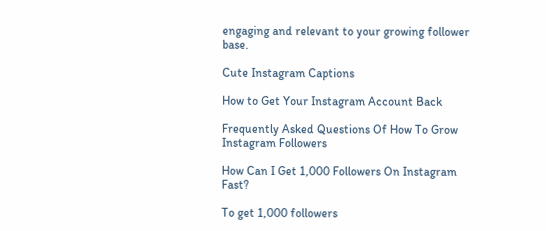engaging and relevant to your growing follower base.

Cute Instagram Captions

How to Get Your Instagram Account Back

Frequently Asked Questions Of How To Grow Instagram Followers

How Can I Get 1,000 Followers On Instagram Fast?

To get 1,000 followers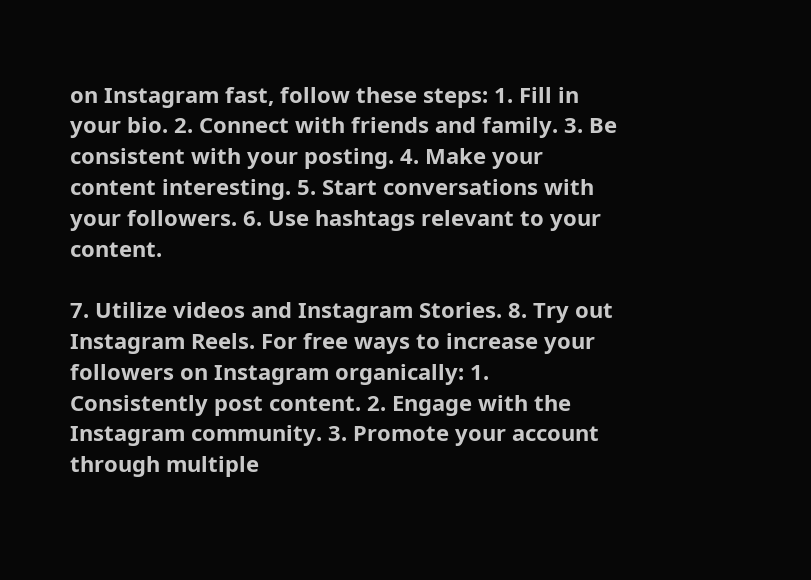on Instagram fast, follow these steps: 1. Fill in your bio. 2. Connect with friends and family. 3. Be consistent with your posting. 4. Make your content interesting. 5. Start conversations with your followers. 6. Use hashtags relevant to your content.

7. Utilize videos and Instagram Stories. 8. Try out Instagram Reels. For free ways to increase your followers on Instagram organically: 1. Consistently post content. 2. Engage with the Instagram community. 3. Promote your account through multiple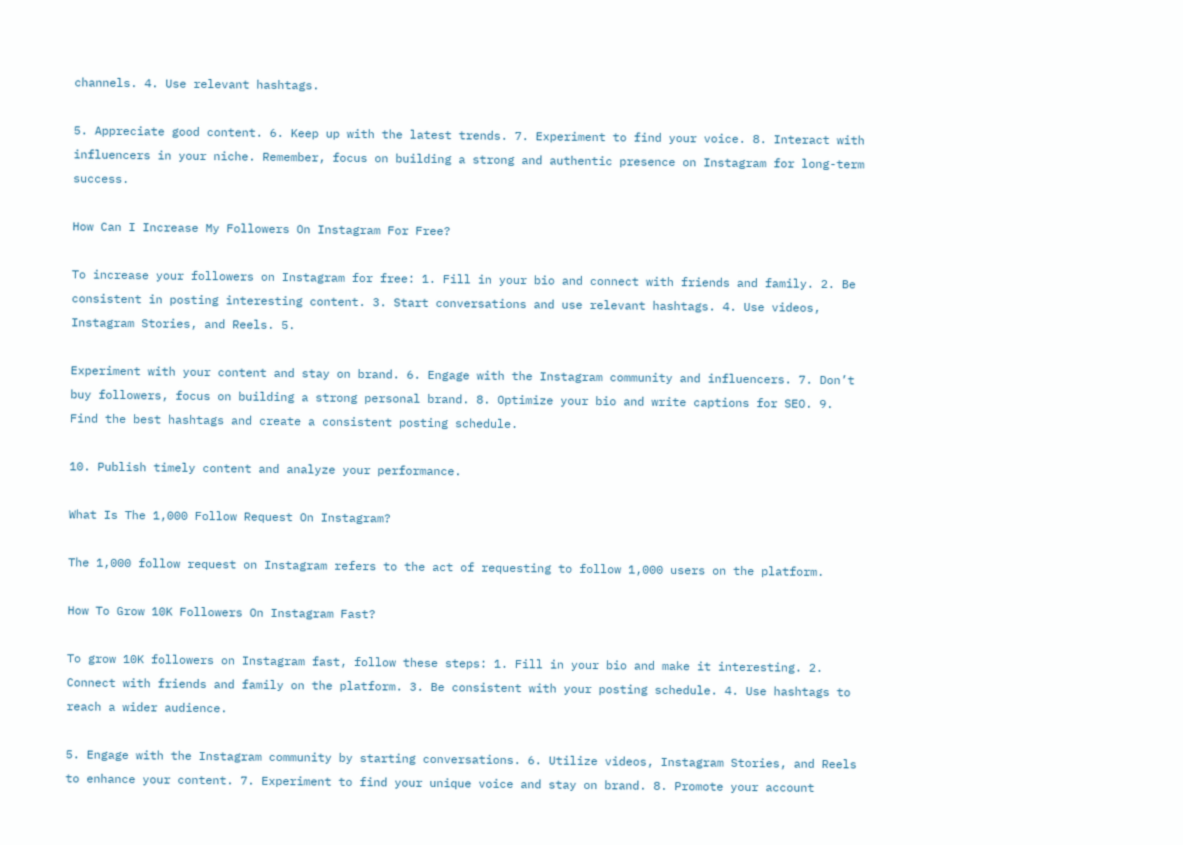channels. 4. Use relevant hashtags.

5. Appreciate good content. 6. Keep up with the latest trends. 7. Experiment to find your voice. 8. Interact with influencers in your niche. Remember, focus on building a strong and authentic presence on Instagram for long-term success.

How Can I Increase My Followers On Instagram For Free?

To increase your followers on Instagram for free: 1. Fill in your bio and connect with friends and family. 2. Be consistent in posting interesting content. 3. Start conversations and use relevant hashtags. 4. Use videos, Instagram Stories, and Reels. 5.

Experiment with your content and stay on brand. 6. Engage with the Instagram community and influencers. 7. Don’t buy followers, focus on building a strong personal brand. 8. Optimize your bio and write captions for SEO. 9. Find the best hashtags and create a consistent posting schedule.

10. Publish timely content and analyze your performance.

What Is The 1,000 Follow Request On Instagram?

The 1,000 follow request on Instagram refers to the act of requesting to follow 1,000 users on the platform.

How To Grow 10K Followers On Instagram Fast?

To grow 10K followers on Instagram fast, follow these steps: 1. Fill in your bio and make it interesting. 2. Connect with friends and family on the platform. 3. Be consistent with your posting schedule. 4. Use hashtags to reach a wider audience.

5. Engage with the Instagram community by starting conversations. 6. Utilize videos, Instagram Stories, and Reels to enhance your content. 7. Experiment to find your unique voice and stay on brand. 8. Promote your account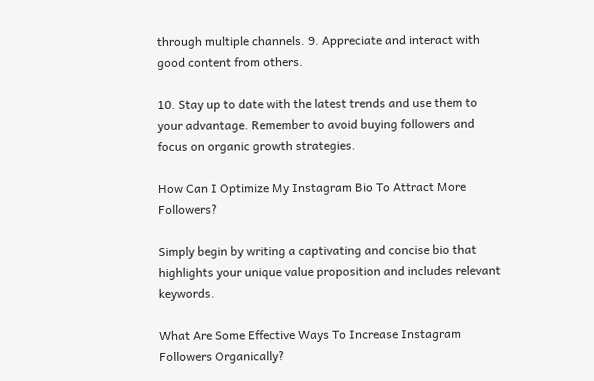through multiple channels. 9. Appreciate and interact with good content from others.

10. Stay up to date with the latest trends and use them to your advantage. Remember to avoid buying followers and focus on organic growth strategies.

How Can I Optimize My Instagram Bio To Attract More Followers?

Simply begin by writing a captivating and concise bio that highlights your unique value proposition and includes relevant keywords.

What Are Some Effective Ways To Increase Instagram Followers Organically?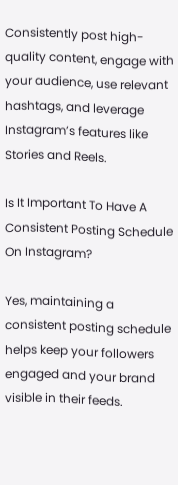Consistently post high-quality content, engage with your audience, use relevant hashtags, and leverage Instagram’s features like Stories and Reels.

Is It Important To Have A Consistent Posting Schedule On Instagram?

Yes, maintaining a consistent posting schedule helps keep your followers engaged and your brand visible in their feeds.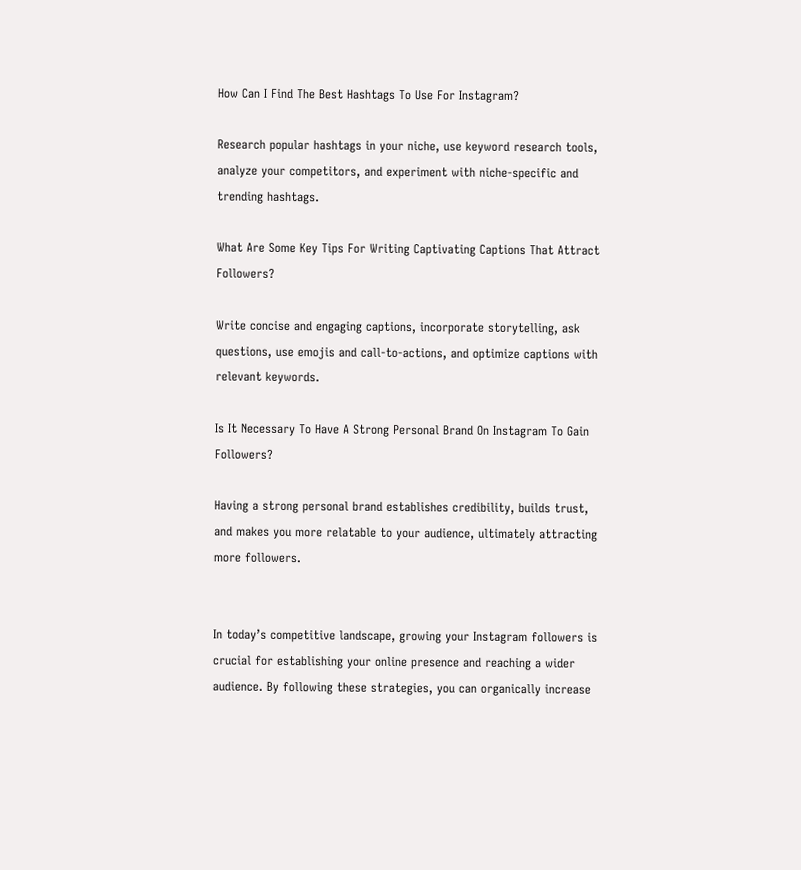How Can I Find The Best Hashtags To Use For Instagram?

Research popular hashtags in your niche, use keyword research tools, analyze your competitors, and experiment with niche-specific and trending hashtags.

What Are Some Key Tips For Writing Captivating Captions That Attract Followers?

Write concise and engaging captions, incorporate storytelling, ask questions, use emojis and call-to-actions, and optimize captions with relevant keywords.

Is It Necessary To Have A Strong Personal Brand On Instagram To Gain Followers?

Having a strong personal brand establishes credibility, builds trust, and makes you more relatable to your audience, ultimately attracting more followers.


In today’s competitive landscape, growing your Instagram followers is crucial for establishing your online presence and reaching a wider audience. By following these strategies, you can organically increase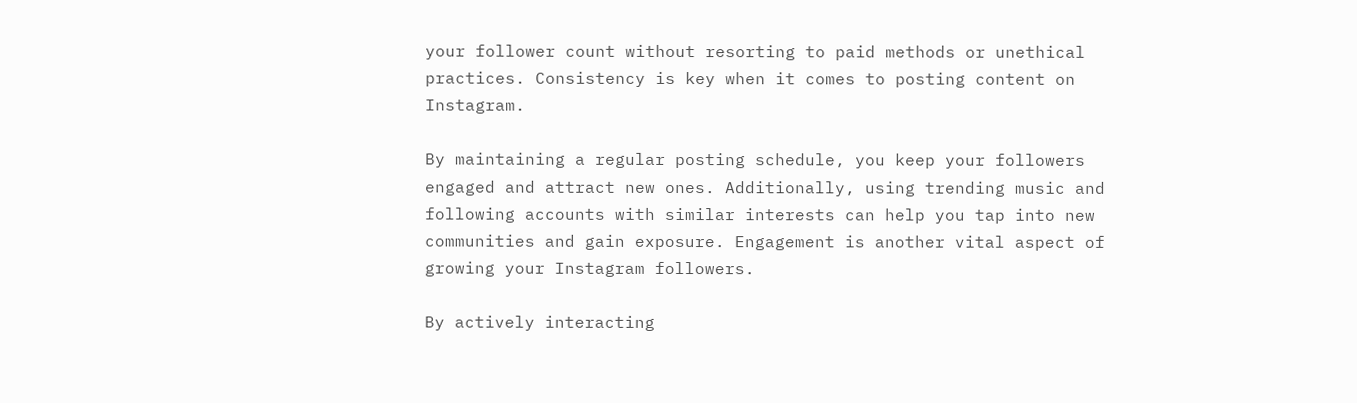your follower count without resorting to paid methods or unethical practices. Consistency is key when it comes to posting content on Instagram.

By maintaining a regular posting schedule, you keep your followers engaged and attract new ones. Additionally, using trending music and following accounts with similar interests can help you tap into new communities and gain exposure. Engagement is another vital aspect of growing your Instagram followers.

By actively interacting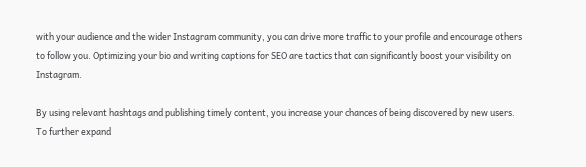with your audience and the wider Instagram community, you can drive more traffic to your profile and encourage others to follow you. Optimizing your bio and writing captions for SEO are tactics that can significantly boost your visibility on Instagram.

By using relevant hashtags and publishing timely content, you increase your chances of being discovered by new users. To further expand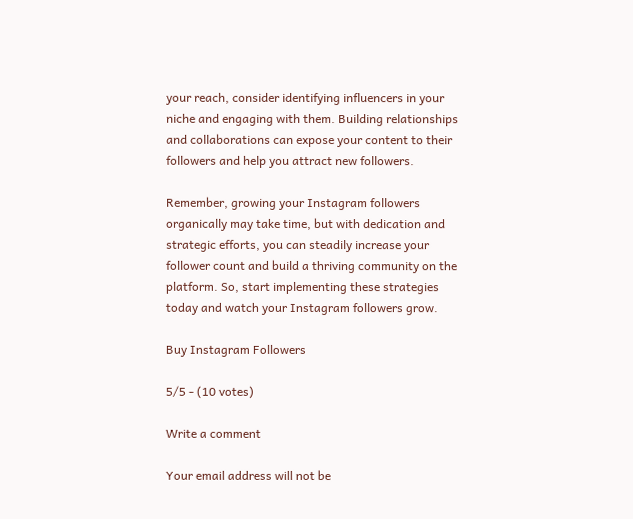your reach, consider identifying influencers in your niche and engaging with them. Building relationships and collaborations can expose your content to their followers and help you attract new followers.

Remember, growing your Instagram followers organically may take time, but with dedication and strategic efforts, you can steadily increase your follower count and build a thriving community on the platform. So, start implementing these strategies today and watch your Instagram followers grow.

Buy Instagram Followers

5/5 - (10 votes)

Write a comment

Your email address will not be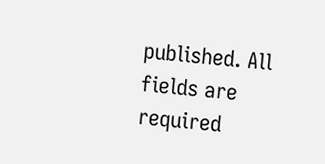published. All fields are required